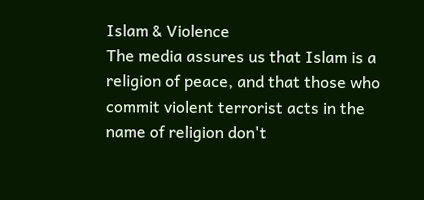Islam & Violence
The media assures us that Islam is a religion of peace, and that those who commit violent terrorist acts in the name of religion don't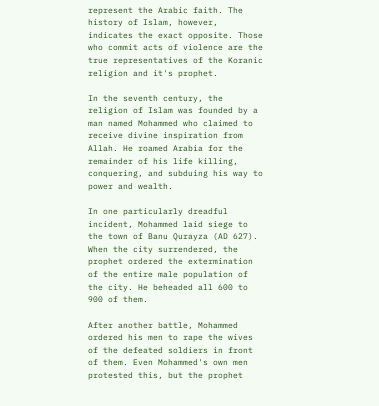represent the Arabic faith. The history of Islam, however, indicates the exact opposite. Those who commit acts of violence are the true representatives of the Koranic religion and it's prophet.

In the seventh century, the religion of Islam was founded by a man named Mohammed who claimed to receive divine inspiration from Allah. He roamed Arabia for the remainder of his life killing, conquering, and subduing his way to power and wealth.

In one particularly dreadful incident, Mohammed laid siege to the town of Banu Qurayza (AD 627). When the city surrendered, the prophet ordered the extermination of the entire male population of the city. He beheaded all 600 to 900 of them.

After another battle, Mohammed ordered his men to rape the wives of the defeated soldiers in front of them. Even Mohammed's own men protested this, but the prophet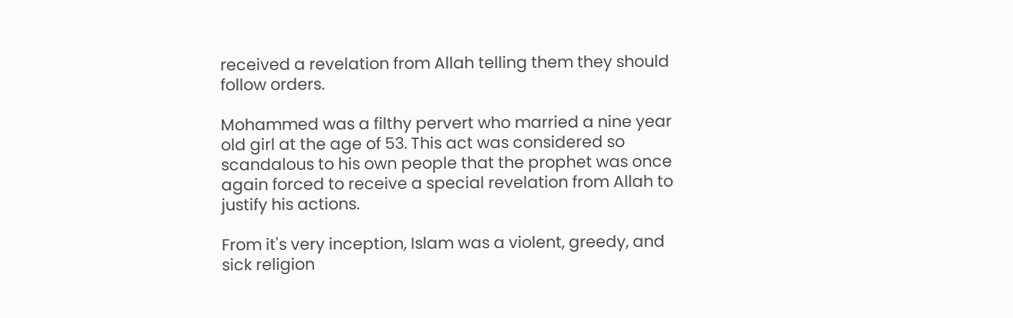received a revelation from Allah telling them they should follow orders.

Mohammed was a filthy pervert who married a nine year old girl at the age of 53. This act was considered so scandalous to his own people that the prophet was once again forced to receive a special revelation from Allah to justify his actions.

From it's very inception, Islam was a violent, greedy, and sick religion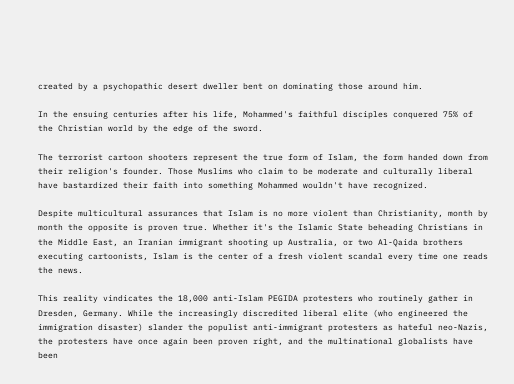created by a psychopathic desert dweller bent on dominating those around him.

In the ensuing centuries after his life, Mohammed's faithful disciples conquered 75% of the Christian world by the edge of the sword.

The terrorist cartoon shooters represent the true form of Islam, the form handed down from their religion's founder. Those Muslims who claim to be moderate and culturally liberal have bastardized their faith into something Mohammed wouldn't have recognized.

Despite multicultural assurances that Islam is no more violent than Christianity, month by month the opposite is proven true. Whether it's the Islamic State beheading Christians in the Middle East, an Iranian immigrant shooting up Australia, or two Al-Qaida brothers executing cartoonists, Islam is the center of a fresh violent scandal every time one reads the news.

This reality vindicates the 18,000 anti-Islam PEGIDA protesters who routinely gather in Dresden, Germany. While the increasingly discredited liberal elite (who engineered the immigration disaster) slander the populist anti-immigrant protesters as hateful neo-Nazis, the protesters have once again been proven right, and the multinational globalists have been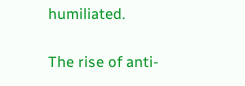humiliated.

The rise of anti-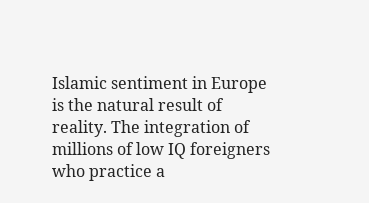Islamic sentiment in Europe is the natural result of reality. The integration of millions of low IQ foreigners who practice a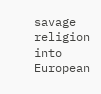savage religion into European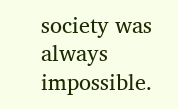society was always impossible.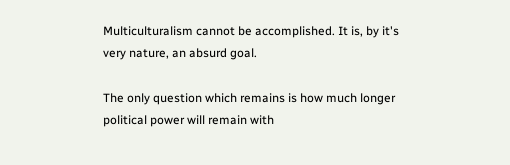Multiculturalism cannot be accomplished. It is, by it's very nature, an absurd goal.

The only question which remains is how much longer political power will remain with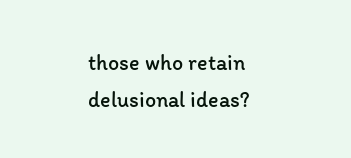those who retain delusional ideas?